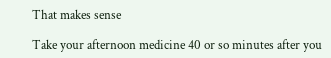That makes sense

Take your afternoon medicine 40 or so minutes after you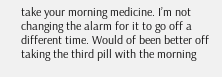take your morning medicine. I’m not changing the alarm for it to go off a different time. Would of been better off taking the third pill with the morning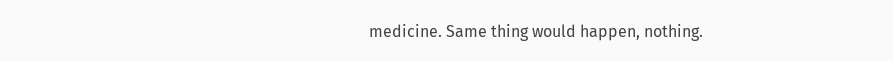medicine. Same thing would happen, nothing.